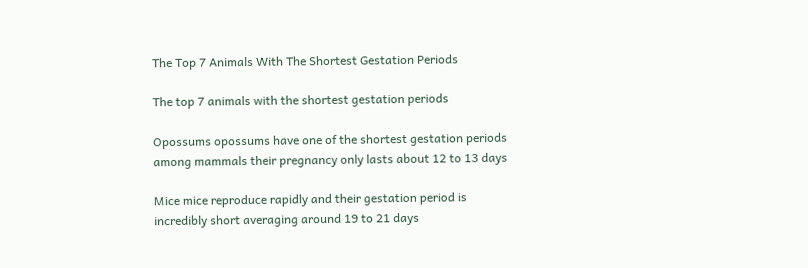The Top 7 Animals With The Shortest Gestation Periods

The top 7 animals with the shortest gestation periods

Opossums opossums have one of the shortest gestation periods among mammals their pregnancy only lasts about 12 to 13 days

Mice mice reproduce rapidly and their gestation period is incredibly short averaging around 19 to 21 days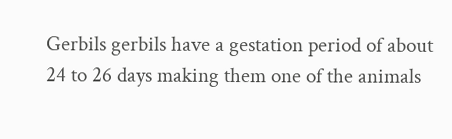Gerbils gerbils have a gestation period of about 24 to 26 days making them one of the animals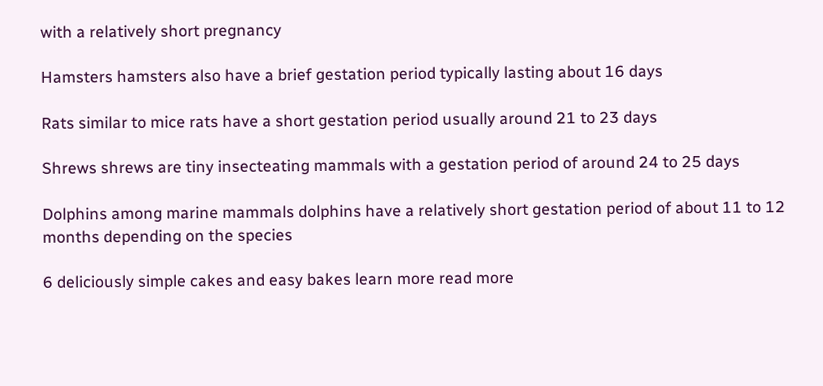with a relatively short pregnancy

Hamsters hamsters also have a brief gestation period typically lasting about 16 days

Rats similar to mice rats have a short gestation period usually around 21 to 23 days

Shrews shrews are tiny insecteating mammals with a gestation period of around 24 to 25 days

Dolphins among marine mammals dolphins have a relatively short gestation period of about 11 to 12 months depending on the species

6 deliciously simple cakes and easy bakes learn more read more